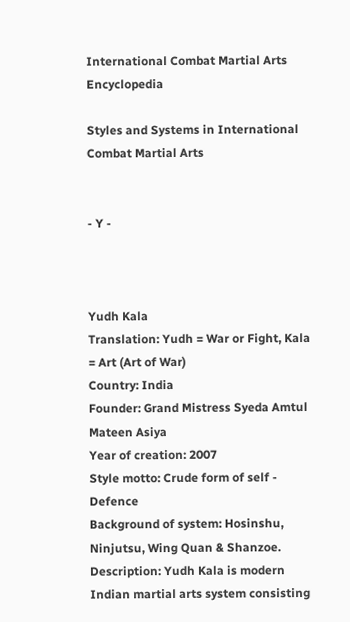International Combat Martial Arts Encyclopedia

Styles and Systems in International Combat Martial Arts


- Y -



Yudh Kala
Translation: Yudh = War or Fight, Kala = Art (Art of War)
Country: India
Founder: Grand Mistress Syeda Amtul Mateen Asiya
Year of creation: 2007
Style motto: Crude form of self - Defence
Background of system: Hosinshu, Ninjutsu, Wing Quan & Shanzoe.
Description: Yudh Kala is modern Indian martial arts system consisting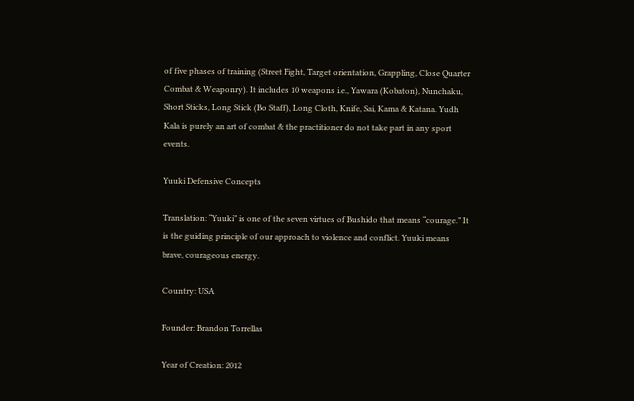of five phases of training (Street Fight, Target orientation, Grappling, Close Quarter Combat & Weaponry). It includes 10 weapons i.e., Yawara (Kobaton), Nunchaku, Short Sticks, Long Stick (Bo Staff), Long Cloth, Knife, Sai, Kama & Katana. Yudh Kala is purely an art of combat & the practitioner do not take part in any sport events.

Yuuki Defensive Concepts

Translation: “Yuuki” is one of the seven virtues of Bushido that means “courage.” It is the guiding principle of our approach to violence and conflict. Yuuki means brave, courageous energy.

Country: USA

Founder: Brandon Torrellas

Year of Creation: 2012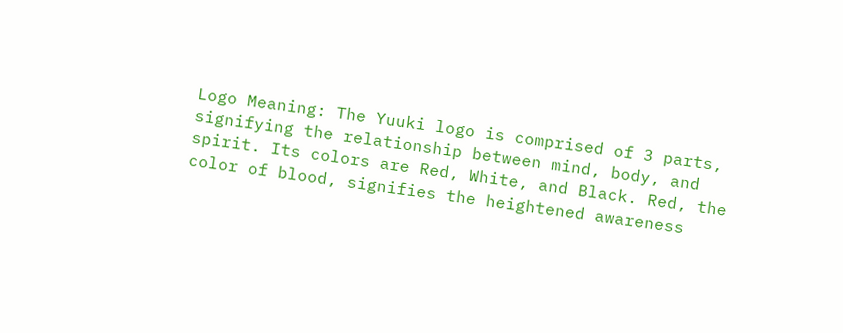Logo Meaning: The Yuuki logo is comprised of 3 parts, signifying the relationship between mind, body, and spirit. Its colors are Red, White, and Black. Red, the color of blood, signifies the heightened awareness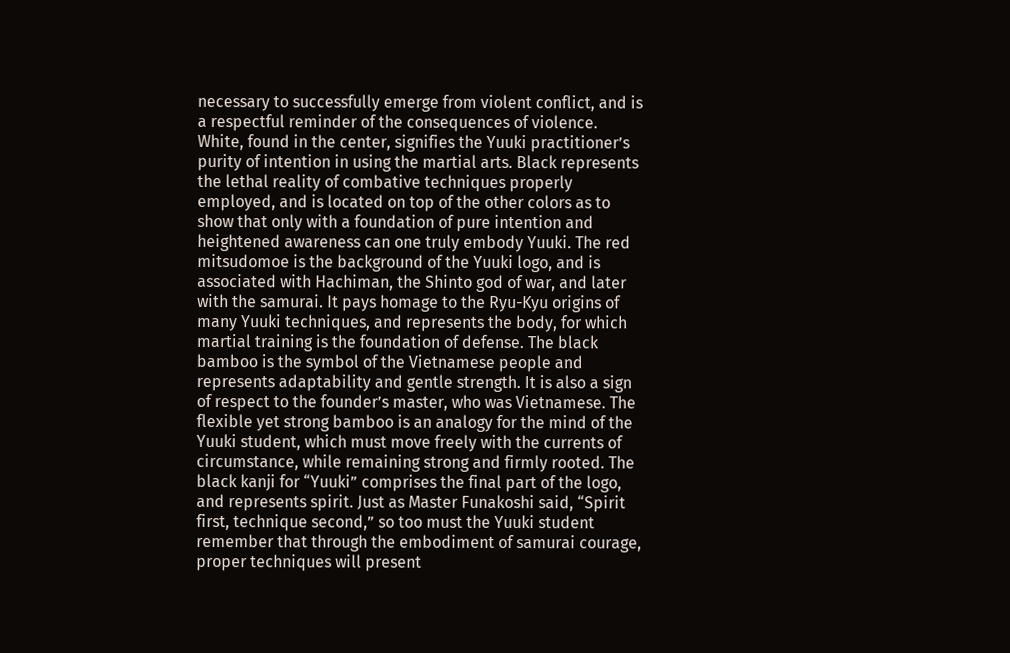necessary to successfully emerge from violent conflict, and is a respectful reminder of the consequences of violence. White, found in the center, signifies the Yuuki practitioner’s purity of intention in using the martial arts. Black represents the lethal reality of combative techniques properly employed, and is located on top of the other colors as to show that only with a foundation of pure intention and heightened awareness can one truly embody Yuuki. The red mitsudomoe is the background of the Yuuki logo, and is associated with Hachiman, the Shinto god of war, and later with the samurai. It pays homage to the Ryu-Kyu origins of many Yuuki techniques, and represents the body, for which martial training is the foundation of defense. The black bamboo is the symbol of the Vietnamese people and represents adaptability and gentle strength. It is also a sign of respect to the founder’s master, who was Vietnamese. The flexible yet strong bamboo is an analogy for the mind of the Yuuki student, which must move freely with the currents of circumstance, while remaining strong and firmly rooted. The black kanji for “Yuuki” comprises the final part of the logo, and represents spirit. Just as Master Funakoshi said, “Spirit first, technique second,” so too must the Yuuki student remember that through the embodiment of samurai courage, proper techniques will present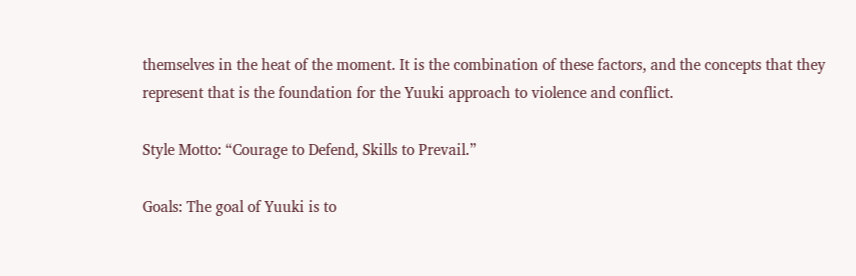themselves in the heat of the moment. It is the combination of these factors, and the concepts that they represent that is the foundation for the Yuuki approach to violence and conflict.

Style Motto: “Courage to Defend, Skills to Prevail.”

Goals: The goal of Yuuki is to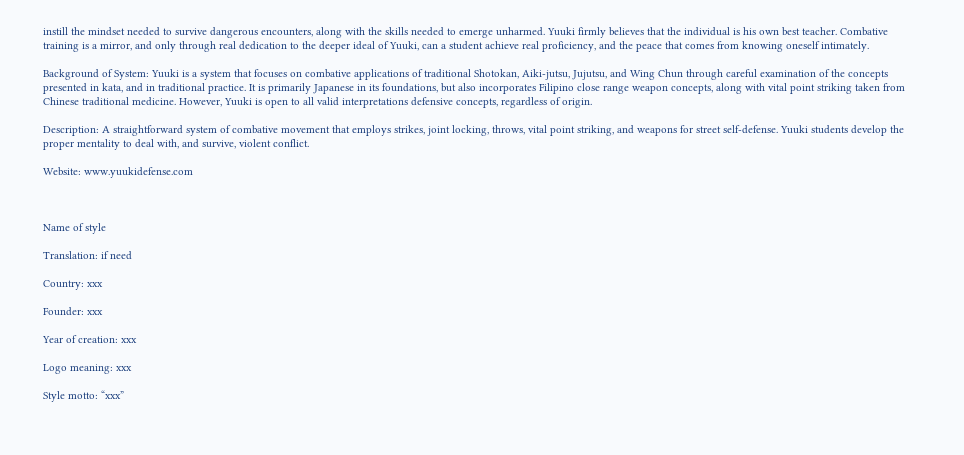instill the mindset needed to survive dangerous encounters, along with the skills needed to emerge unharmed. Yuuki firmly believes that the individual is his own best teacher. Combative training is a mirror, and only through real dedication to the deeper ideal of Yuuki, can a student achieve real proficiency, and the peace that comes from knowing oneself intimately.

Background of System: Yuuki is a system that focuses on combative applications of traditional Shotokan, Aiki-jutsu, Jujutsu, and Wing Chun through careful examination of the concepts presented in kata, and in traditional practice. It is primarily Japanese in its foundations, but also incorporates Filipino close range weapon concepts, along with vital point striking taken from Chinese traditional medicine. However, Yuuki is open to all valid interpretations defensive concepts, regardless of origin.

Description: A straightforward system of combative movement that employs strikes, joint locking, throws, vital point striking, and weapons for street self-defense. Yuuki students develop the proper mentality to deal with, and survive, violent conflict.

Website: www.yuukidefense.com



Name of style

Translation: if need

Country: xxx

Founder: xxx

Year of creation: xxx

Logo meaning: xxx

Style motto: “xxx”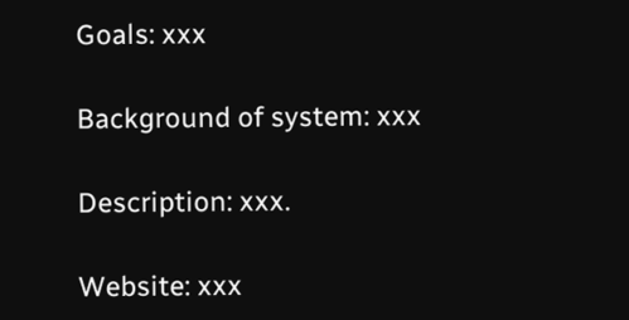Goals: xxx

Background of system: xxx

Description: xxx.

Website: xxx